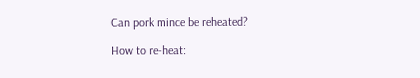Can pork mince be reheated?

How to re-heat: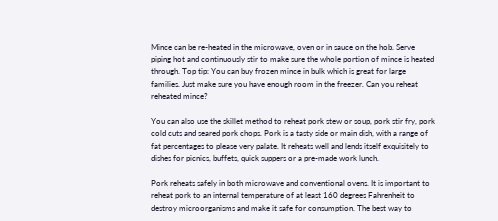Mince can be re-heated in the microwave, oven or in sauce on the hob. Serve piping hot and continuously stir to make sure the whole portion of mince is heated through. Top tip: You can buy frozen mince in bulk which is great for large families. Just make sure you have enough room in the freezer. Can you reheat reheated mince?

You can also use the skillet method to reheat pork stew or soup, pork stir fry, pork cold cuts and seared pork chops. Pork is a tasty side or main dish, with a range of fat percentages to please very palate. It reheats well and lends itself exquisitely to dishes for picnics, buffets, quick suppers or a pre-made work lunch.

Pork reheats safely in both microwave and conventional ovens. It is important to reheat pork to an internal temperature of at least 160 degrees Fahrenheit to destroy microorganisms and make it safe for consumption. The best way to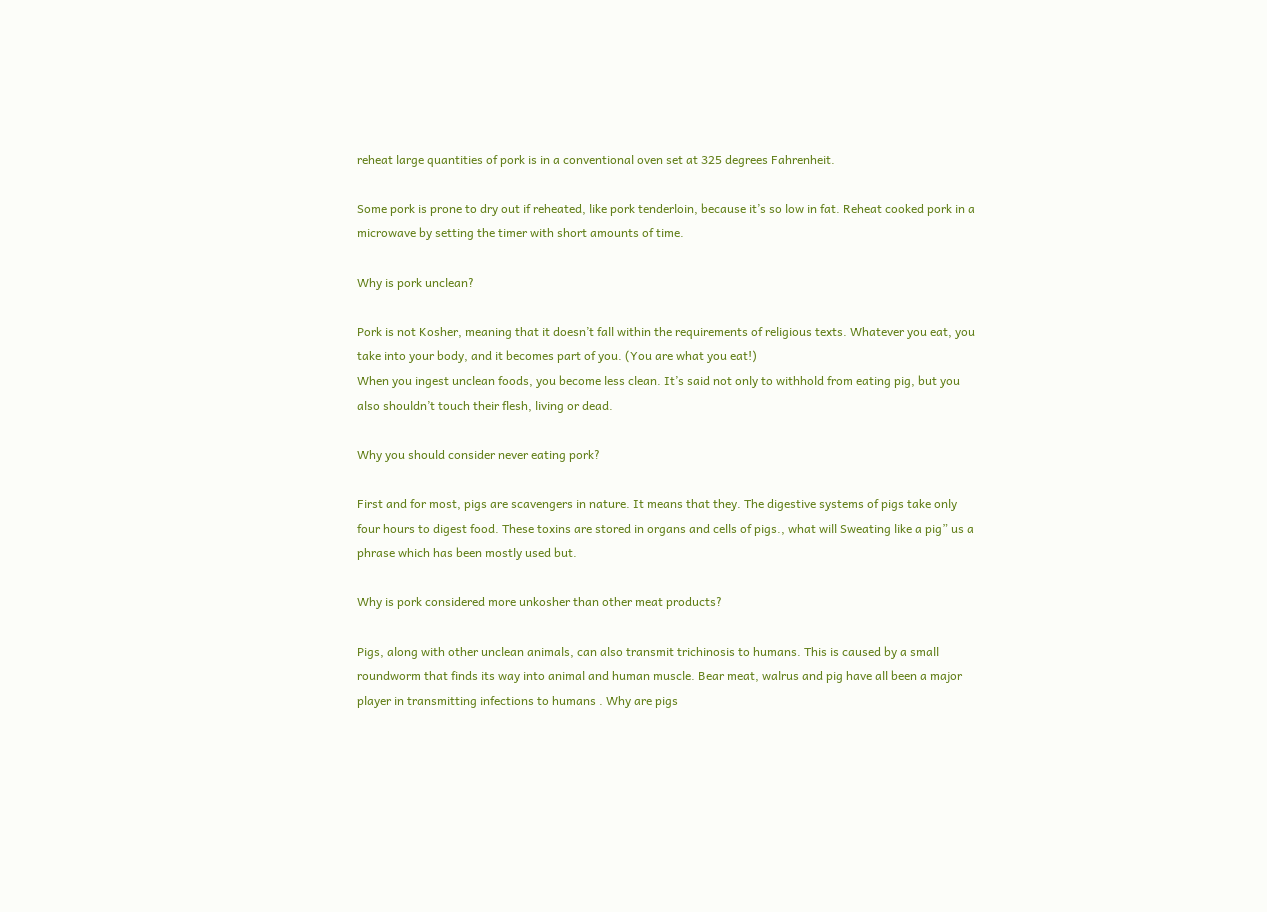reheat large quantities of pork is in a conventional oven set at 325 degrees Fahrenheit.

Some pork is prone to dry out if reheated, like pork tenderloin, because it’s so low in fat. Reheat cooked pork in a microwave by setting the timer with short amounts of time.

Why is pork unclean?

Pork is not Kosher, meaning that it doesn’t fall within the requirements of religious texts. Whatever you eat, you take into your body, and it becomes part of you. (You are what you eat!)
When you ingest unclean foods, you become less clean. It’s said not only to withhold from eating pig, but you also shouldn’t touch their flesh, living or dead.

Why you should consider never eating pork?

First and for most, pigs are scavengers in nature. It means that they. The digestive systems of pigs take only four hours to digest food. These toxins are stored in organs and cells of pigs., what will Sweating like a pig” us a phrase which has been mostly used but.

Why is pork considered more unkosher than other meat products?

Pigs, along with other unclean animals, can also transmit trichinosis to humans. This is caused by a small roundworm that finds its way into animal and human muscle. Bear meat, walrus and pig have all been a major player in transmitting infections to humans . Why are pigs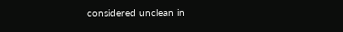considered unclean in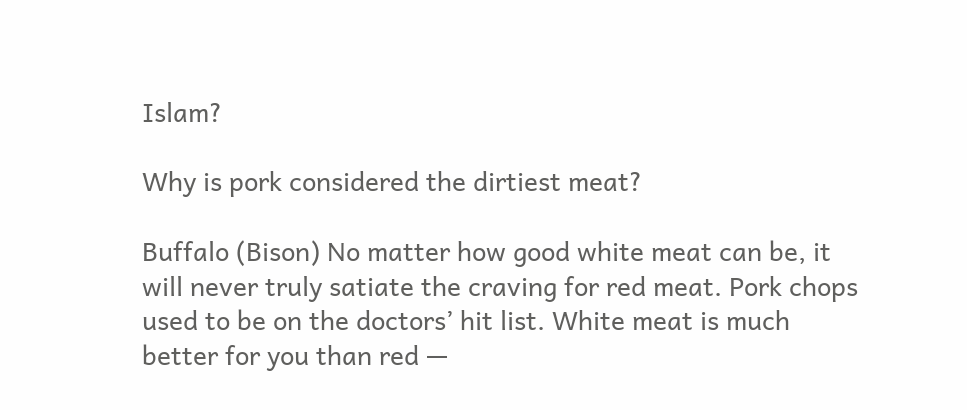Islam?

Why is pork considered the dirtiest meat?

Buffalo (Bison) No matter how good white meat can be, it will never truly satiate the craving for red meat. Pork chops used to be on the doctors’ hit list. White meat is much better for you than red —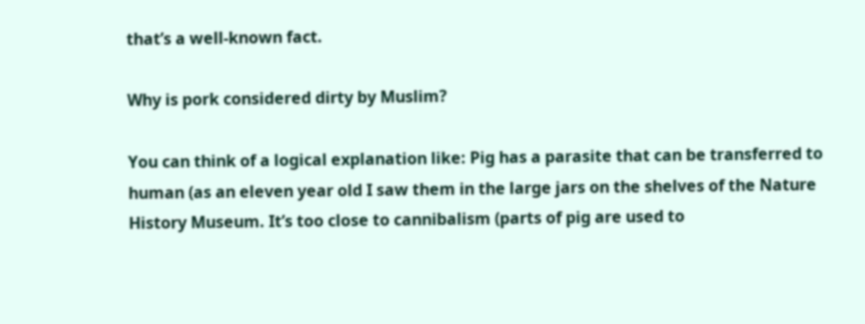that’s a well-known fact.

Why is pork considered dirty by Muslim?

You can think of a logical explanation like: Pig has a parasite that can be transferred to human (as an eleven year old I saw them in the large jars on the shelves of the Nature History Museum. It’s too close to cannibalism (parts of pig are used to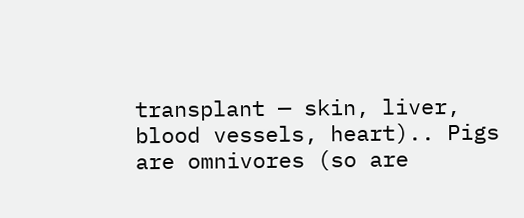transplant — skin, liver, blood vessels, heart).. Pigs are omnivores (so are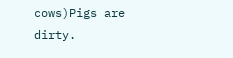cows)Pigs are dirty.